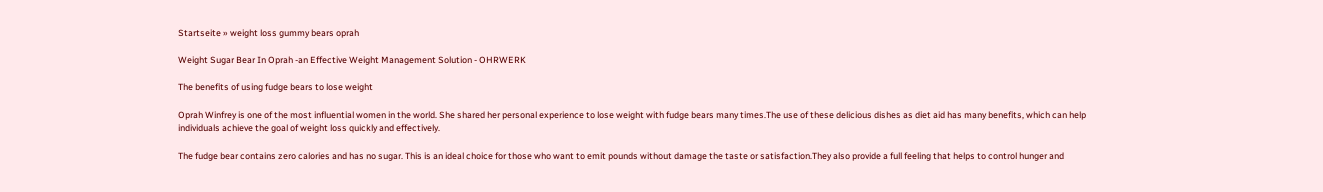Startseite » weight loss gummy bears oprah

Weight Sugar Bear In Oprah -an Effective Weight Management Solution - OHRWERK

The benefits of using fudge bears to lose weight

Oprah Winfrey is one of the most influential women in the world. She shared her personal experience to lose weight with fudge bears many times.The use of these delicious dishes as diet aid has many benefits, which can help individuals achieve the goal of weight loss quickly and effectively.

The fudge bear contains zero calories and has no sugar. This is an ideal choice for those who want to emit pounds without damage the taste or satisfaction.They also provide a full feeling that helps to control hunger and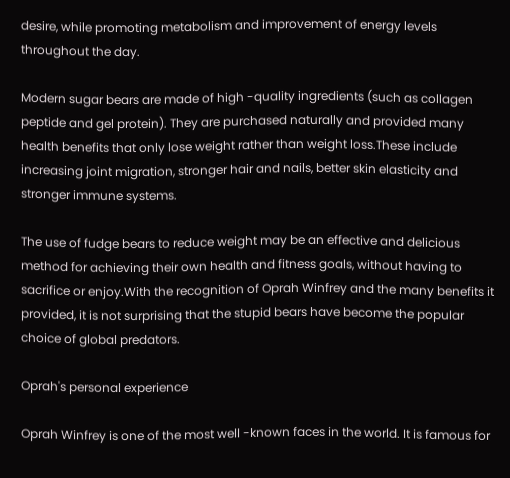desire, while promoting metabolism and improvement of energy levels throughout the day.

Modern sugar bears are made of high -quality ingredients (such as collagen peptide and gel protein). They are purchased naturally and provided many health benefits that only lose weight rather than weight loss.These include increasing joint migration, stronger hair and nails, better skin elasticity and stronger immune systems.

The use of fudge bears to reduce weight may be an effective and delicious method for achieving their own health and fitness goals, without having to sacrifice or enjoy.With the recognition of Oprah Winfrey and the many benefits it provided, it is not surprising that the stupid bears have become the popular choice of global predators.

Oprah's personal experience

Oprah Winfrey is one of the most well -known faces in the world. It is famous for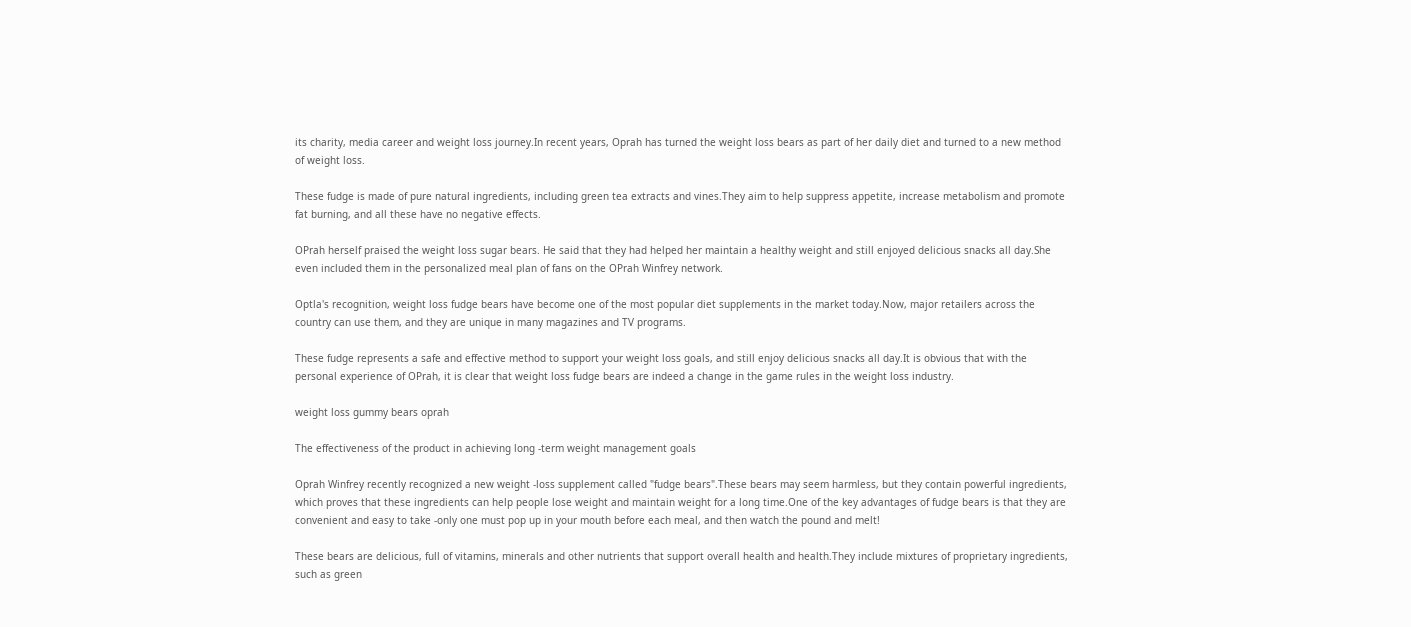its charity, media career and weight loss journey.In recent years, Oprah has turned the weight loss bears as part of her daily diet and turned to a new method of weight loss.

These fudge is made of pure natural ingredients, including green tea extracts and vines.They aim to help suppress appetite, increase metabolism and promote fat burning, and all these have no negative effects.

OPrah herself praised the weight loss sugar bears. He said that they had helped her maintain a healthy weight and still enjoyed delicious snacks all day.She even included them in the personalized meal plan of fans on the OPrah Winfrey network.

Optla's recognition, weight loss fudge bears have become one of the most popular diet supplements in the market today.Now, major retailers across the country can use them, and they are unique in many magazines and TV programs.

These fudge represents a safe and effective method to support your weight loss goals, and still enjoy delicious snacks all day.It is obvious that with the personal experience of OPrah, it is clear that weight loss fudge bears are indeed a change in the game rules in the weight loss industry.

weight loss gummy bears oprah

The effectiveness of the product in achieving long -term weight management goals

Oprah Winfrey recently recognized a new weight -loss supplement called "fudge bears".These bears may seem harmless, but they contain powerful ingredients, which proves that these ingredients can help people lose weight and maintain weight for a long time.One of the key advantages of fudge bears is that they are convenient and easy to take -only one must pop up in your mouth before each meal, and then watch the pound and melt!

These bears are delicious, full of vitamins, minerals and other nutrients that support overall health and health.They include mixtures of proprietary ingredients, such as green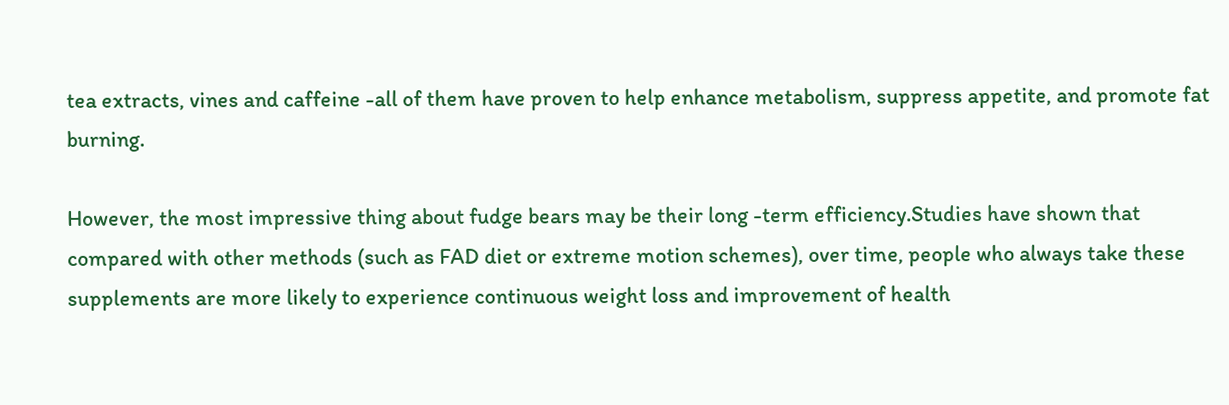tea extracts, vines and caffeine -all of them have proven to help enhance metabolism, suppress appetite, and promote fat burning.

However, the most impressive thing about fudge bears may be their long -term efficiency.Studies have shown that compared with other methods (such as FAD diet or extreme motion schemes), over time, people who always take these supplements are more likely to experience continuous weight loss and improvement of health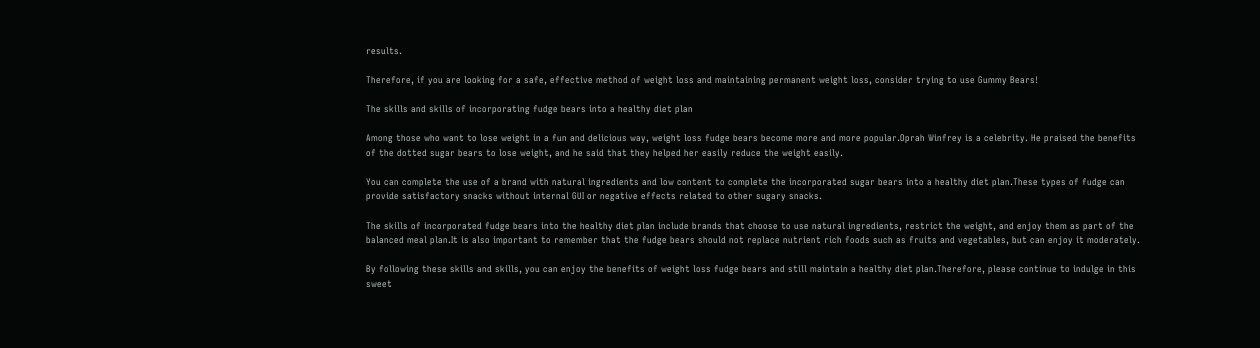results.

Therefore, if you are looking for a safe, effective method of weight loss and maintaining permanent weight loss, consider trying to use Gummy Bears!

The skills and skills of incorporating fudge bears into a healthy diet plan

Among those who want to lose weight in a fun and delicious way, weight loss fudge bears become more and more popular.Oprah Winfrey is a celebrity. He praised the benefits of the dotted sugar bears to lose weight, and he said that they helped her easily reduce the weight easily.

You can complete the use of a brand with natural ingredients and low content to complete the incorporated sugar bears into a healthy diet plan.These types of fudge can provide satisfactory snacks without internal GUI or negative effects related to other sugary snacks.

The skills of incorporated fudge bears into the healthy diet plan include brands that choose to use natural ingredients, restrict the weight, and enjoy them as part of the balanced meal plan.It is also important to remember that the fudge bears should not replace nutrient rich foods such as fruits and vegetables, but can enjoy it moderately.

By following these skills and skills, you can enjoy the benefits of weight loss fudge bears and still maintain a healthy diet plan.Therefore, please continue to indulge in this sweet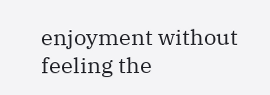enjoyment without feeling the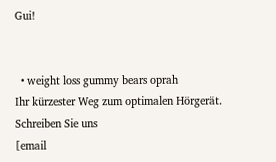Gui!


  • weight loss gummy bears oprah
Ihr kürzester Weg zum optimalen Hörgerät.
Schreiben Sie uns
[email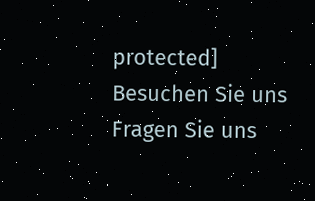protected]
Besuchen Sie uns
Fragen Sie uns